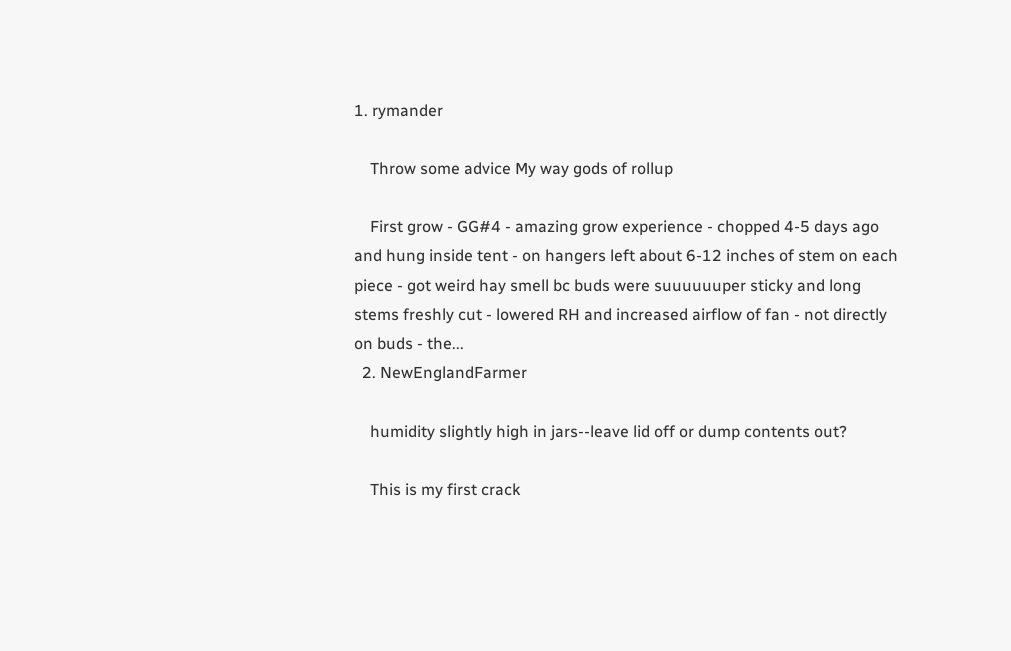1. rymander

    Throw some advice My way gods of rollup

    First grow - GG#4 - amazing grow experience - chopped 4-5 days ago and hung inside tent - on hangers left about 6-12 inches of stem on each piece - got weird hay smell bc buds were suuuuuuper sticky and long stems freshly cut - lowered RH and increased airflow of fan - not directly on buds - the...
  2. NewEnglandFarmer

    humidity slightly high in jars--leave lid off or dump contents out?

    This is my first crack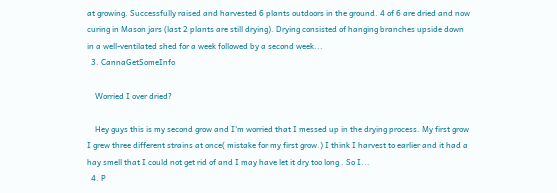at growing. Successfully raised and harvested 6 plants outdoors in the ground. 4 of 6 are dried and now curing in Mason jars (last 2 plants are still drying). Drying consisted of hanging branches upside down in a well-ventilated shed for a week followed by a second week...
  3. CannaGetSomeInfo

    Worried I over dried?

    Hey guys this is my second grow and I'm worried that I messed up in the drying process. My first grow I grew three different strains at once( mistake for my first grow.) I think I harvest to earlier and it had a hay smell that I could not get rid of and I may have let it dry too long . So I...
  4. P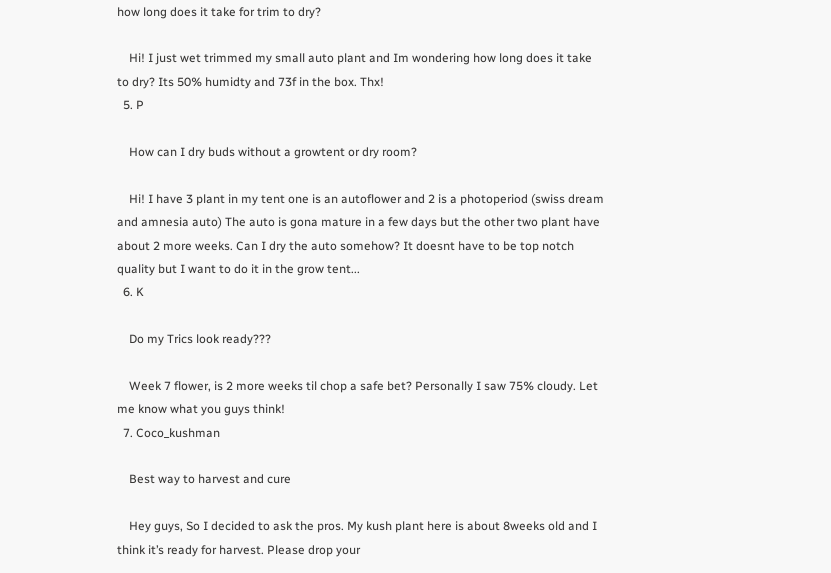how long does it take for trim to dry?

    Hi! I just wet trimmed my small auto plant and Im wondering how long does it take to dry? Its 50% humidty and 73f in the box. Thx!
  5. P

    How can I dry buds without a growtent or dry room?

    Hi! I have 3 plant in my tent one is an autoflower and 2 is a photoperiod (swiss dream and amnesia auto) The auto is gona mature in a few days but the other two plant have about 2 more weeks. Can I dry the auto somehow? It doesnt have to be top notch quality but I want to do it in the grow tent...
  6. K

    Do my Trics look ready???

    Week 7 flower, is 2 more weeks til chop a safe bet? Personally I saw 75% cloudy. Let me know what you guys think!
  7. Coco_kushman

    Best way to harvest and cure

    Hey guys, So I decided to ask the pros. My kush plant here is about 8weeks old and I think it’s ready for harvest. Please drop your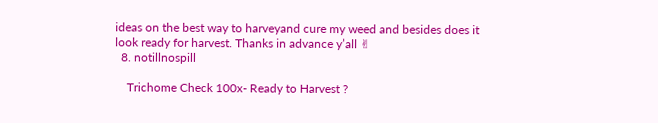ideas on the best way to harveyand cure my weed and besides does it look ready for harvest. Thanks in advance y’all ✌
  8. notillnospill

    Trichome Check 100x- Ready to Harvest ?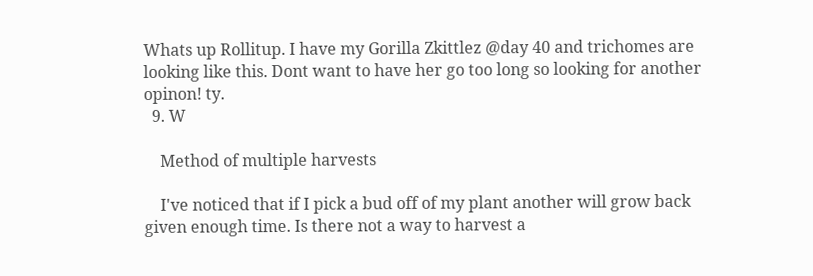Whats up Rollitup. I have my Gorilla Zkittlez @day 40 and trichomes are looking like this. Dont want to have her go too long so looking for another opinon! ty.
  9. W

    Method of multiple harvests

    I've noticed that if I pick a bud off of my plant another will grow back given enough time. Is there not a way to harvest a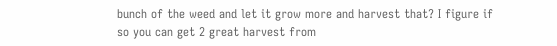bunch of the weed and let it grow more and harvest that? I figure if so you can get 2 great harvest from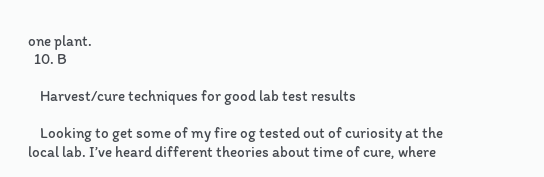one plant.
  10. B

    Harvest/cure techniques for good lab test results

    Looking to get some of my fire og tested out of curiosity at the local lab. I’ve heard different theories about time of cure, where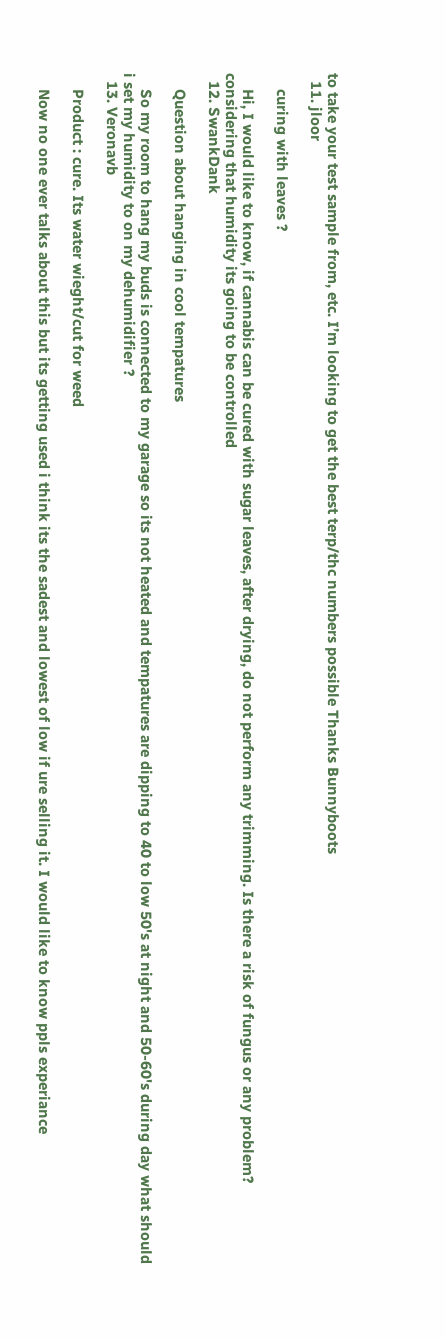to take your test sample from, etc. I’m looking to get the best terp/thc numbers possible Thanks Bunnyboots
  11. jloor

    curing with leaves ?

    Hi, I would like to know, if cannabis can be cured with sugar leaves, after drying, do not perform any trimming. Is there a risk of fungus or any problem? considering that humidity its going to be controlled
  12. SwankDank

    Question about hanging in cool tempatures

    So my room to hang my buds is connected to my garage so its not heated and tempatures are dipping to 40 to low 50's at night and 50-60's during day what should i set my humidity to on my dehumidifier ?
  13. Veronavb

    Product : cure. Its water wieght/cut for weed

    Now no one ever talks about this but its getting used i think its the sadest and lowest of low if ure selling it. I would like to know ppls experiance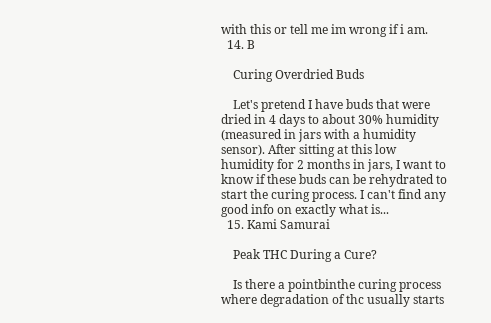with this or tell me im wrong if i am.
  14. B

    Curing Overdried Buds

    Let's pretend I have buds that were dried in 4 days to about 30% humidity (measured in jars with a humidity sensor). After sitting at this low humidity for 2 months in jars, I want to know if these buds can be rehydrated to start the curing process. I can't find any good info on exactly what is...
  15. Kami Samurai

    Peak THC During a Cure?

    Is there a pointbinthe curing process where degradation of thc usually starts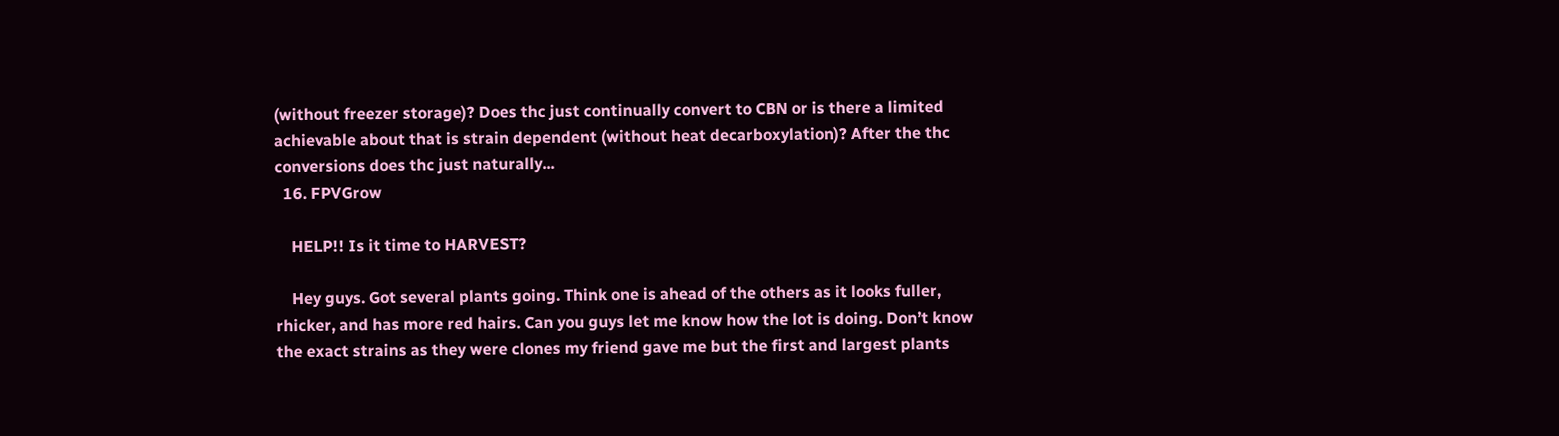(without freezer storage)? Does thc just continually convert to CBN or is there a limited achievable about that is strain dependent (without heat decarboxylation)? After the thc conversions does thc just naturally...
  16. FPVGrow

    HELP!! Is it time to HARVEST?

    Hey guys. Got several plants going. Think one is ahead of the others as it looks fuller, rhicker, and has more red hairs. Can you guys let me know how the lot is doing. Don’t know the exact strains as they were clones my friend gave me but the first and largest plants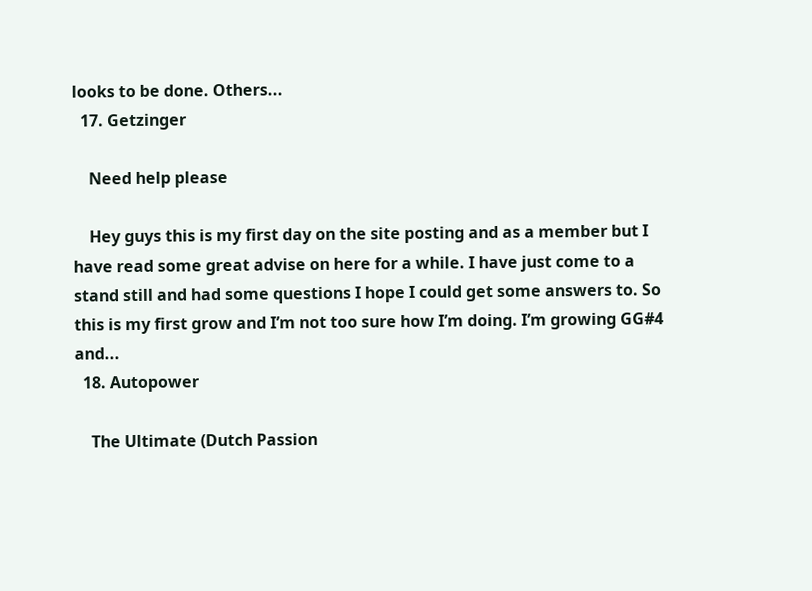looks to be done. Others...
  17. Getzinger

    Need help please

    Hey guys this is my first day on the site posting and as a member but I have read some great advise on here for a while. I have just come to a stand still and had some questions I hope I could get some answers to. So this is my first grow and I’m not too sure how I’m doing. I’m growing GG#4 and...
  18. Autopower

    The Ultimate (Dutch Passion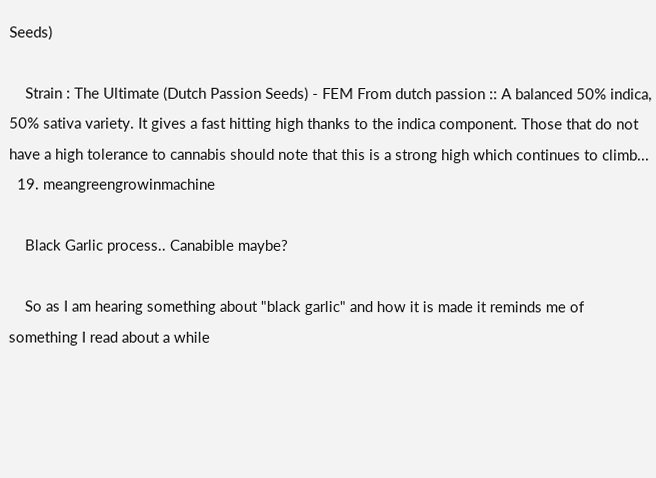Seeds)

    Strain : The Ultimate (Dutch Passion Seeds) - FEM From dutch passion :: A balanced 50% indica, 50% sativa variety. It gives a fast hitting high thanks to the indica component. Those that do not have a high tolerance to cannabis should note that this is a strong high which continues to climb...
  19. meangreengrowinmachine

    Black Garlic process.. Canabible maybe?

    So as I am hearing something about "black garlic" and how it is made it reminds me of something I read about a while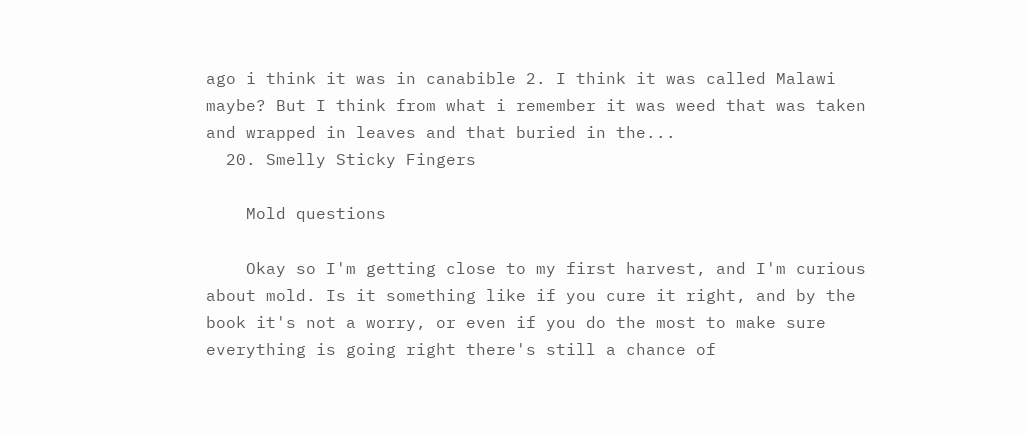ago i think it was in canabible 2. I think it was called Malawi maybe? But I think from what i remember it was weed that was taken and wrapped in leaves and that buried in the...
  20. Smelly Sticky Fingers

    Mold questions

    Okay so I'm getting close to my first harvest, and I'm curious about mold. Is it something like if you cure it right, and by the book it's not a worry, or even if you do the most to make sure everything is going right there's still a chance of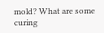mold? What are some curing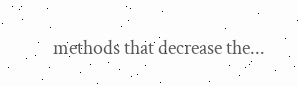methods that decrease the...